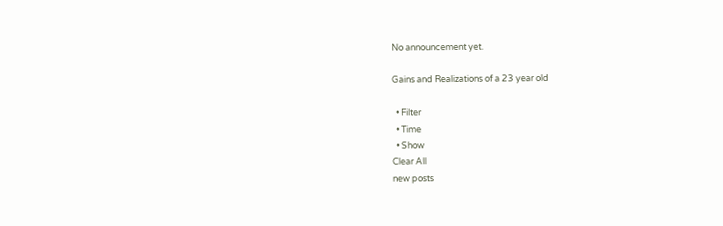No announcement yet.

Gains and Realizations of a 23 year old

  • Filter
  • Time
  • Show
Clear All
new posts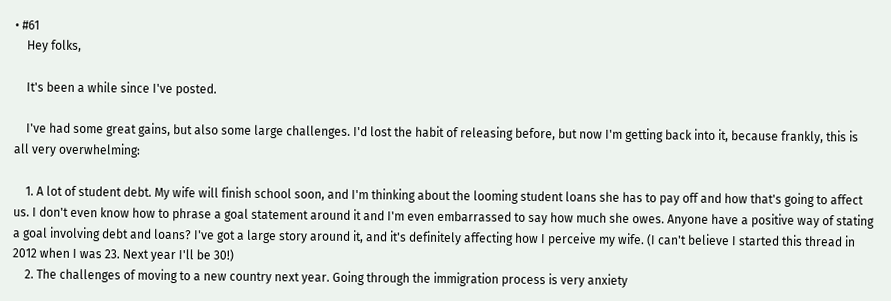• #61
    Hey folks,

    It's been a while since I've posted.

    I've had some great gains, but also some large challenges. I'd lost the habit of releasing before, but now I'm getting back into it, because frankly, this is all very overwhelming:

    1. A lot of student debt. My wife will finish school soon, and I'm thinking about the looming student loans she has to pay off and how that's going to affect us. I don't even know how to phrase a goal statement around it and I'm even embarrassed to say how much she owes. Anyone have a positive way of stating a goal involving debt and loans? I've got a large story around it, and it's definitely affecting how I perceive my wife. (I can't believe I started this thread in 2012 when I was 23. Next year I'll be 30!)
    2. The challenges of moving to a new country next year. Going through the immigration process is very anxiety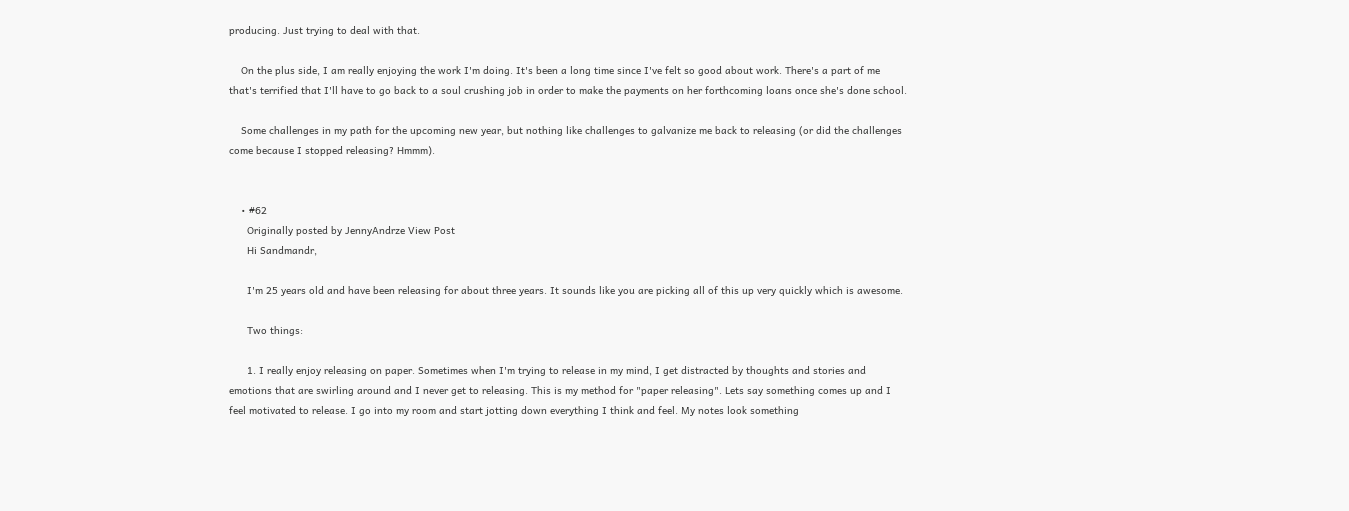producing. Just trying to deal with that.

    On the plus side, I am really enjoying the work I'm doing. It's been a long time since I've felt so good about work. There's a part of me that's terrified that I'll have to go back to a soul crushing job in order to make the payments on her forthcoming loans once she's done school.

    Some challenges in my path for the upcoming new year, but nothing like challenges to galvanize me back to releasing (or did the challenges come because I stopped releasing? Hmmm).


    • #62
      Originally posted by JennyAndrze View Post
      Hi Sandmandr,

      I'm 25 years old and have been releasing for about three years. It sounds like you are picking all of this up very quickly which is awesome.

      Two things:

      1. I really enjoy releasing on paper. Sometimes when I'm trying to release in my mind, I get distracted by thoughts and stories and emotions that are swirling around and I never get to releasing. This is my method for "paper releasing". Lets say something comes up and I feel motivated to release. I go into my room and start jotting down everything I think and feel. My notes look something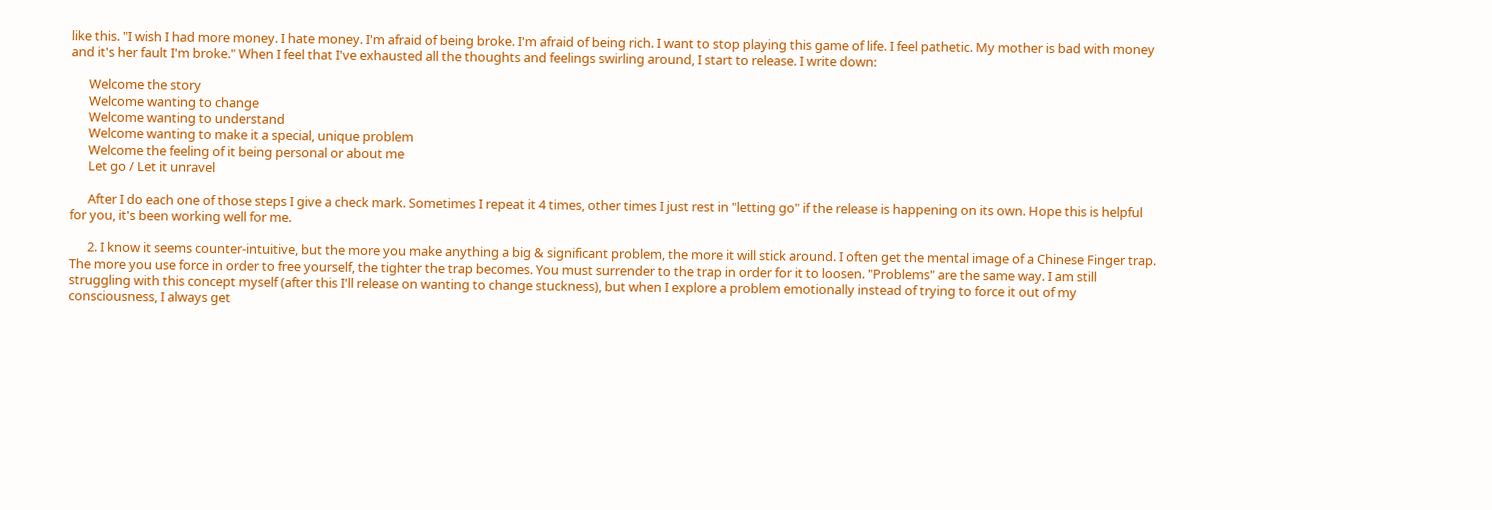like this. "I wish I had more money. I hate money. I'm afraid of being broke. I'm afraid of being rich. I want to stop playing this game of life. I feel pathetic. My mother is bad with money and it's her fault I'm broke." When I feel that I've exhausted all the thoughts and feelings swirling around, I start to release. I write down:

      Welcome the story
      Welcome wanting to change
      Welcome wanting to understand
      Welcome wanting to make it a special, unique problem
      Welcome the feeling of it being personal or about me
      Let go / Let it unravel

      After I do each one of those steps I give a check mark. Sometimes I repeat it 4 times, other times I just rest in "letting go" if the release is happening on its own. Hope this is helpful for you, it's been working well for me.

      2. I know it seems counter-intuitive, but the more you make anything a big & significant problem, the more it will stick around. I often get the mental image of a Chinese Finger trap. The more you use force in order to free yourself, the tighter the trap becomes. You must surrender to the trap in order for it to loosen. "Problems" are the same way. I am still struggling with this concept myself (after this I'll release on wanting to change stuckness), but when I explore a problem emotionally instead of trying to force it out of my consciousness, I always get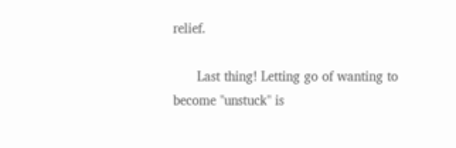relief.

      Last thing! Letting go of wanting to become "unstuck" is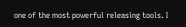one of the most powerful releasing tools. I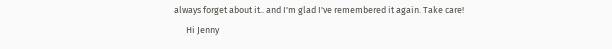always forget about it.. and I'm glad I've remembered it again. Take care!
      Hi Jenny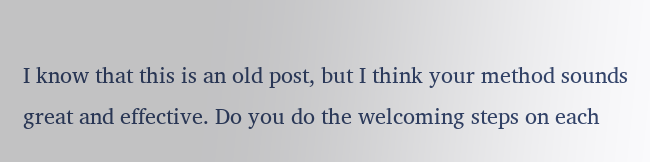I know that this is an old post, but I think your method sounds great and effective. Do you do the welcoming steps on each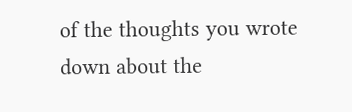of the thoughts you wrote down about the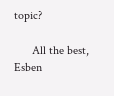topic?

      All the best, Esben